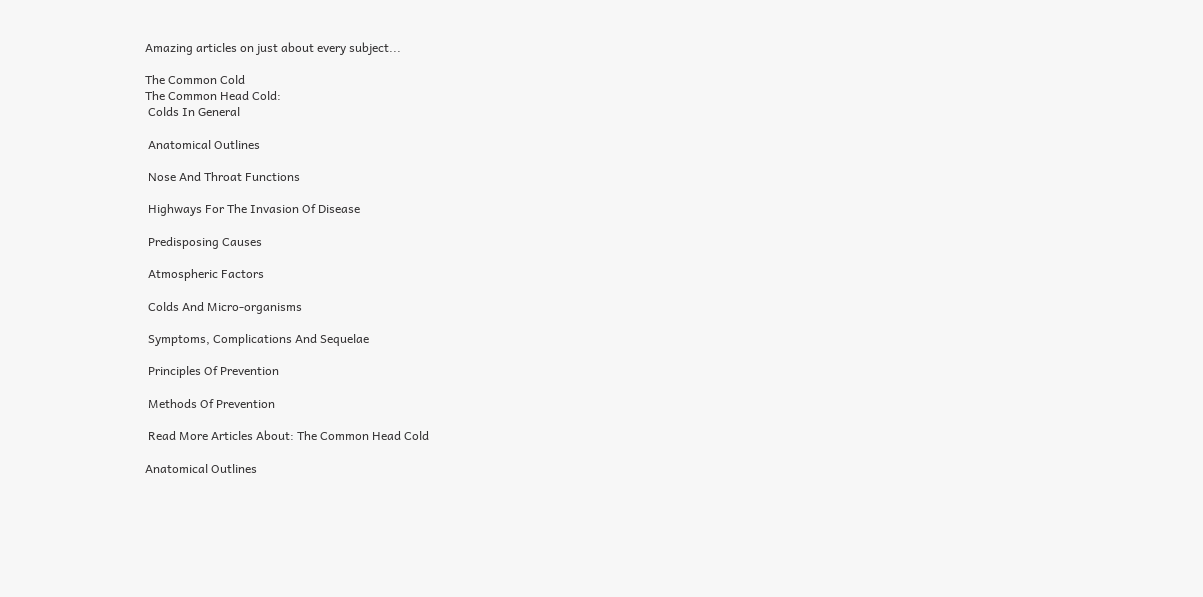Amazing articles on just about every subject...

The Common Cold
The Common Head Cold:
 Colds In General

 Anatomical Outlines

 Nose And Throat Functions

 Highways For The Invasion Of Disease

 Predisposing Causes

 Atmospheric Factors

 Colds And Micro-organisms

 Symptoms, Complications And Sequelae

 Principles Of Prevention

 Methods Of Prevention

 Read More Articles About: The Common Head Cold

Anatomical Outlines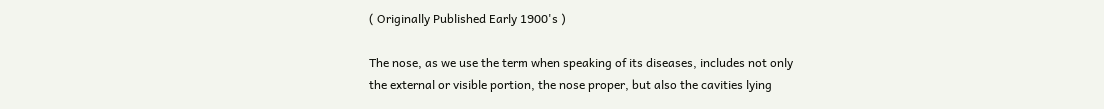( Originally Published Early 1900's )

The nose, as we use the term when speaking of its diseases, includes not only the external or visible portion, the nose proper, but also the cavities lying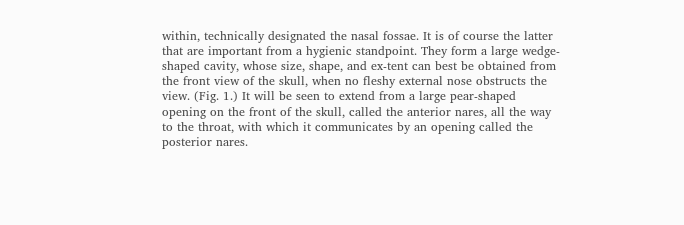within, technically designated the nasal fossae. It is of course the latter that are important from a hygienic standpoint. They form a large wedge-shaped cavity, whose size, shape, and ex-tent can best be obtained from the front view of the skull, when no fleshy external nose obstructs the view. (Fig. 1.) It will be seen to extend from a large pear-shaped opening on the front of the skull, called the anterior nares, all the way to the throat, with which it communicates by an opening called the posterior nares.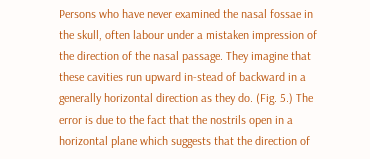Persons who have never examined the nasal fossae in the skull, often labour under a mistaken impression of the direction of the nasal passage. They imagine that these cavities run upward in-stead of backward in a generally horizontal direction as they do. (Fig. 5.) The error is due to the fact that the nostrils open in a horizontal plane which suggests that the direction of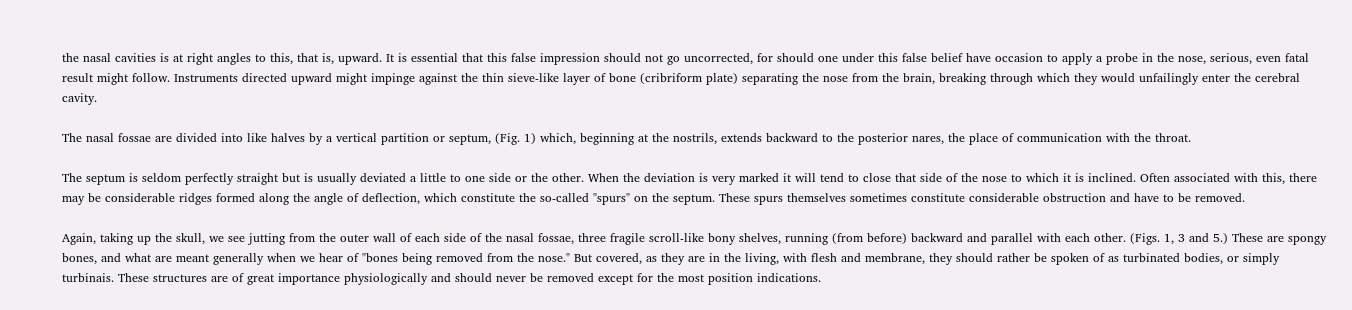the nasal cavities is at right angles to this, that is, upward. It is essential that this false impression should not go uncorrected, for should one under this false belief have occasion to apply a probe in the nose, serious, even fatal result might follow. Instruments directed upward might impinge against the thin sieve-like layer of bone (cribriform plate) separating the nose from the brain, breaking through which they would unfailingly enter the cerebral cavity.

The nasal fossae are divided into like halves by a vertical partition or septum, (Fig. 1) which, beginning at the nostrils, extends backward to the posterior nares, the place of communication with the throat.

The septum is seldom perfectly straight but is usually deviated a little to one side or the other. When the deviation is very marked it will tend to close that side of the nose to which it is inclined. Often associated with this, there may be considerable ridges formed along the angle of deflection, which constitute the so-called "spurs" on the septum. These spurs themselves sometimes constitute considerable obstruction and have to be removed.

Again, taking up the skull, we see jutting from the outer wall of each side of the nasal fossae, three fragile scroll-like bony shelves, running (from before) backward and parallel with each other. (Figs. 1, 3 and 5.) These are spongy bones, and what are meant generally when we hear of "bones being removed from the nose." But covered, as they are in the living, with flesh and membrane, they should rather be spoken of as turbinated bodies, or simply turbinais. These structures are of great importance physiologically and should never be removed except for the most position indications.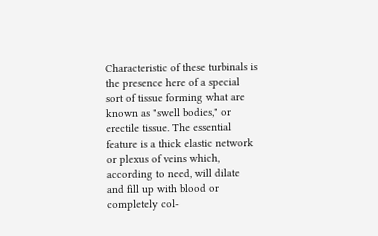Characteristic of these turbinals is the presence here of a special sort of tissue forming what are known as "swell bodies," or erectile tissue. The essential feature is a thick elastic network or plexus of veins which, according to need, will dilate and fill up with blood or completely col-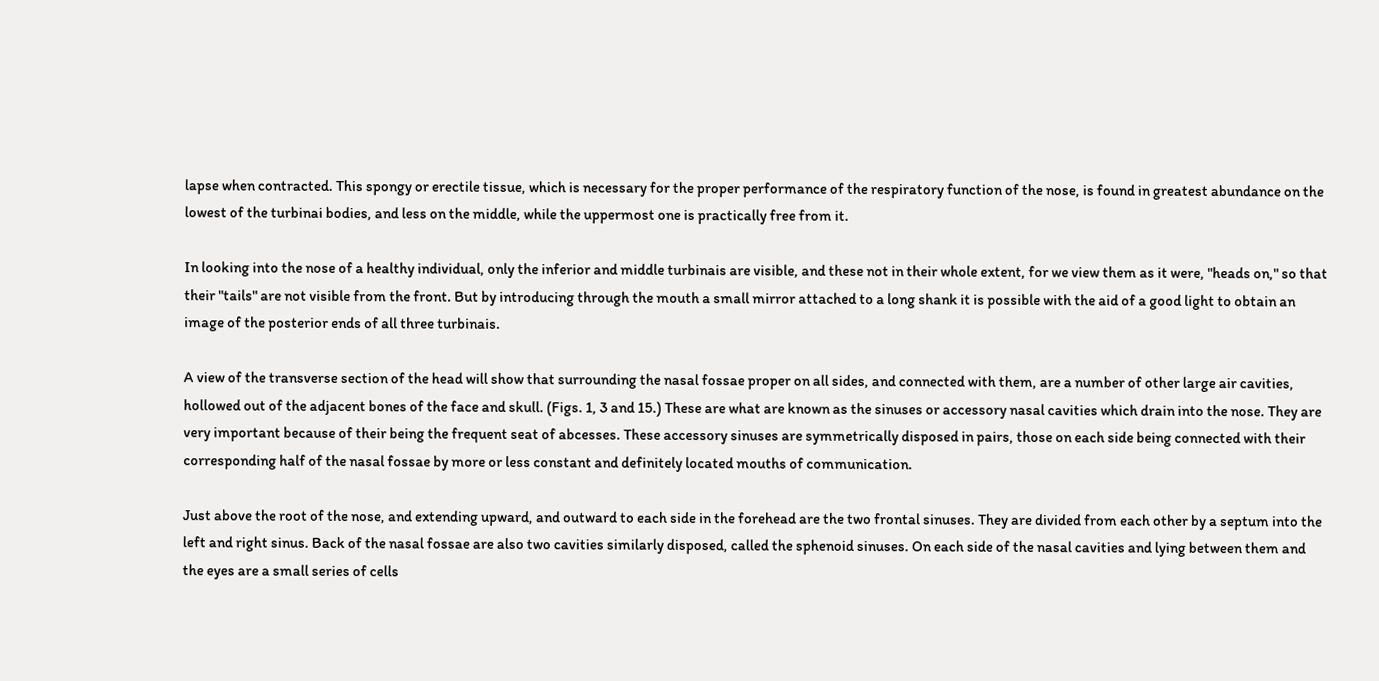lapse when contracted. This spongy or erectile tissue, which is necessary for the proper performance of the respiratory function of the nose, is found in greatest abundance on the lowest of the turbinai bodies, and less on the middle, while the uppermost one is practically free from it.

In looking into the nose of a healthy individual, only the inferior and middle turbinais are visible, and these not in their whole extent, for we view them as it were, "heads on," so that their "tails" are not visible from the front. But by introducing through the mouth a small mirror attached to a long shank it is possible with the aid of a good light to obtain an image of the posterior ends of all three turbinais.

A view of the transverse section of the head will show that surrounding the nasal fossae proper on all sides, and connected with them, are a number of other large air cavities, hollowed out of the adjacent bones of the face and skull. (Figs. 1, 3 and 15.) These are what are known as the sinuses or accessory nasal cavities which drain into the nose. They are very important because of their being the frequent seat of abcesses. These accessory sinuses are symmetrically disposed in pairs, those on each side being connected with their corresponding half of the nasal fossae by more or less constant and definitely located mouths of communication.

Just above the root of the nose, and extending upward, and outward to each side in the forehead are the two frontal sinuses. They are divided from each other by a septum into the left and right sinus. Back of the nasal fossae are also two cavities similarly disposed, called the sphenoid sinuses. On each side of the nasal cavities and lying between them and the eyes are a small series of cells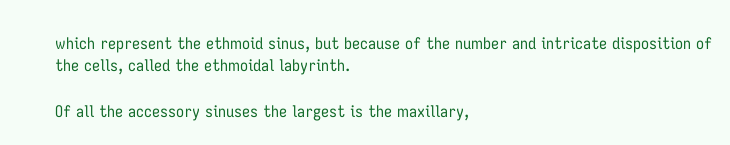which represent the ethmoid sinus, but because of the number and intricate disposition of the cells, called the ethmoidal labyrinth.

Of all the accessory sinuses the largest is the maxillary,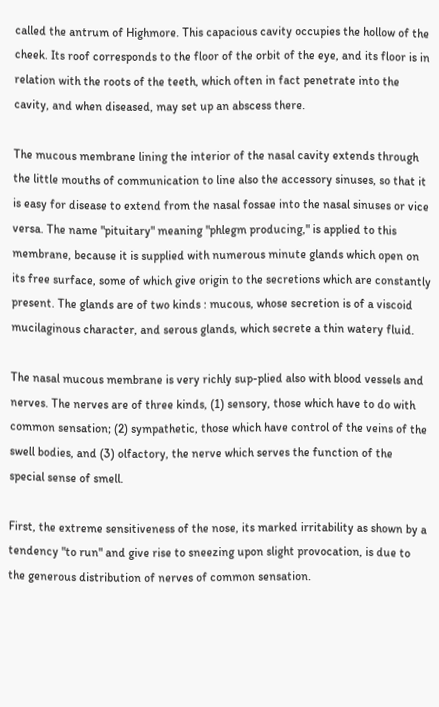called the antrum of Highmore. This capacious cavity occupies the hollow of the cheek. Its roof corresponds to the floor of the orbit of the eye, and its floor is in relation with the roots of the teeth, which often in fact penetrate into the cavity, and when diseased, may set up an abscess there.

The mucous membrane lining the interior of the nasal cavity extends through the little mouths of communication to line also the accessory sinuses, so that it is easy for disease to extend from the nasal fossae into the nasal sinuses or vice versa. The name "pituitary" meaning "phlegm producing," is applied to this membrane, because it is supplied with numerous minute glands which open on its free surface, some of which give origin to the secretions which are constantly present. The glands are of two kinds : mucous, whose secretion is of a viscoid mucilaginous character, and serous glands, which secrete a thin watery fluid.

The nasal mucous membrane is very richly sup-plied also with blood vessels and nerves. The nerves are of three kinds, (1) sensory, those which have to do with common sensation; (2) sympathetic, those which have control of the veins of the swell bodies, and (3) olfactory, the nerve which serves the function of the special sense of smell.

First, the extreme sensitiveness of the nose, its marked irritability as shown by a tendency "to run" and give rise to sneezing upon slight provocation, is due to the generous distribution of nerves of common sensation.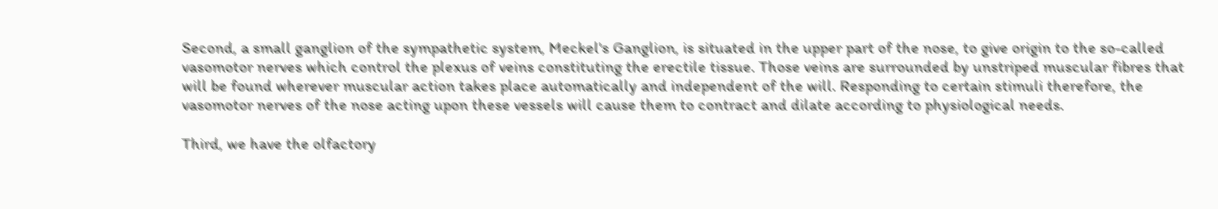Second, a small ganglion of the sympathetic system, Meckel's Ganglion, is situated in the upper part of the nose, to give origin to the so-called vasomotor nerves which control the plexus of veins constituting the erectile tissue. Those veins are surrounded by unstriped muscular fibres that will be found wherever muscular action takes place automatically and independent of the will. Responding to certain stimuli therefore, the vasomotor nerves of the nose acting upon these vessels will cause them to contract and dilate according to physiological needs.

Third, we have the olfactory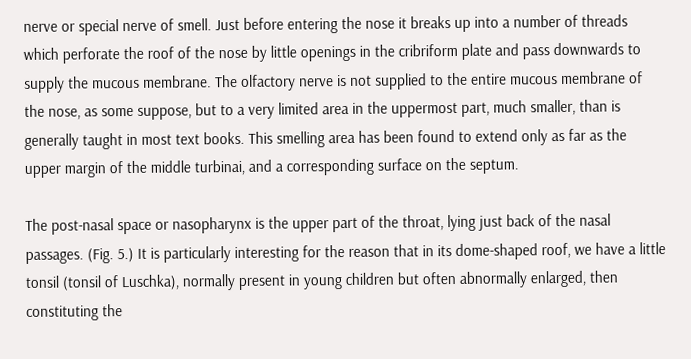nerve or special nerve of smell. Just before entering the nose it breaks up into a number of threads which perforate the roof of the nose by little openings in the cribriform plate and pass downwards to supply the mucous membrane. The olfactory nerve is not supplied to the entire mucous membrane of the nose, as some suppose, but to a very limited area in the uppermost part, much smaller, than is generally taught in most text books. This smelling area has been found to extend only as far as the upper margin of the middle turbinai, and a corresponding surface on the septum.

The post-nasal space or nasopharynx is the upper part of the throat, lying just back of the nasal passages. (Fig. 5.) It is particularly interesting for the reason that in its dome-shaped roof, we have a little tonsil (tonsil of Luschka), normally present in young children but often abnormally enlarged, then constituting the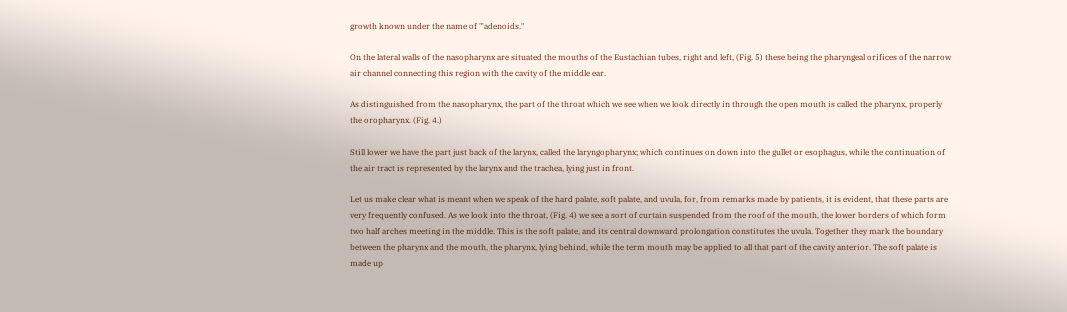growth known under the name of "'adenoids."

On the lateral walls of the nasopharynx are situated the mouths of the Eustachian tubes, right and left, (Fig. 5) these being the pharyngeal orifices of the narrow air channel connecting this region with the cavity of the middle ear.

As distinguished from the nasopharynx, the part of the throat which we see when we look directly in through the open mouth is called the pharynx, properly the oropharynx. (Fig. 4.)

Still lower we have the part just back of the larynx, called the laryngopharynx; which continues on down into the gullet or esophagus, while the continuation of the air tract is represented by the larynx and the trachea, lying just in front.

Let us make clear what is meant when we speak of the hard palate, soft palate, and uvula, for, from remarks made by patients, it is evident, that these parts are very frequently confused. As we look into the throat, (Fig. 4) we see a sort of curtain suspended from the roof of the mouth, the lower borders of which form two half arches meeting in the middle. This is the soft palate, and its central downward prolongation constitutes the uvula. Together they mark the boundary between the pharynx and the mouth, the pharynx, lying behind, while the term mouth may be applied to all that part of the cavity anterior. The soft palate is made up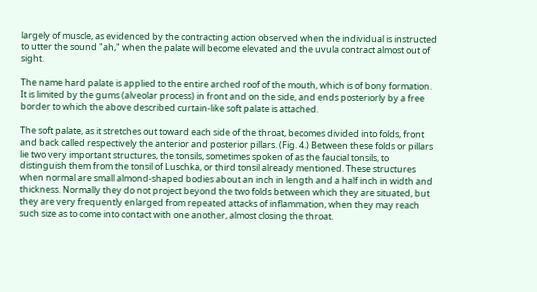largely of muscle, as evidenced by the contracting action observed when the individual is instructed to utter the sound "ah," when the palate will become elevated and the uvula contract almost out of sight.

The name hard palate is applied to the entire arched roof of the mouth, which is of bony formation. It is limited by the gums (alveolar process) in front and on the side, and ends posteriorly by a free border to which the above described curtain-like soft palate is attached.

The soft palate, as it stretches out toward each side of the throat, becomes divided into folds, front and back called respectively the anterior and posterior pillars. (Fig. 4.) Between these folds or pillars lie two very important structures, the tonsils, sometimes spoken of as the faucial tonsils, to distinguish them from the tonsil of Luschka, or third tonsil already mentioned. These structures when normal are small almond-shaped bodies about an inch in length and a half inch in width and thickness. Normally they do not project beyond the two folds between which they are situated, but they are very frequently enlarged from repeated attacks of inflammation, when they may reach such size as to come into contact with one another, almost closing the throat.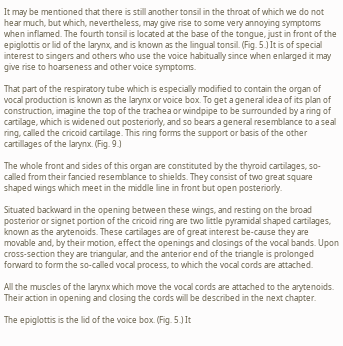It may be mentioned that there is still another tonsil in the throat of which we do not hear much, but which, nevertheless, may give rise to some very annoying symptoms when inflamed. The fourth tonsil is located at the base of the tongue, just in front of the epiglottis or lid of the larynx, and is known as the lingual tonsil. (Fig. 5.) It is of special interest to singers and others who use the voice habitually since when enlarged it may give rise to hoarseness and other voice symptoms.

That part of the respiratory tube which is especially modified to contain the organ of vocal production is known as the larynx or voice box. To get a general idea of its plan of construction, imagine the top of the trachea or windpipe to be surrounded by a ring of cartilage, which is widened out posteriorly, and so bears a general resemblance to a seal ring, called the cricoid cartilage. This ring forms the support or basis of the other cartillages of the larynx. (Fig. 9.)

The whole front and sides of this organ are constituted by the thyroid cartilages, so-called from their fancied resemblance to shields. They consist of two great square shaped wings which meet in the middle line in front but open posteriorly.

Situated backward in the opening between these wings, and resting on the broad posterior or signet portion of the cricoid ring are two little pyramidal shaped cartilages, known as the arytenoids. These cartilages are of great interest be-cause they are movable and, by their motion, effect the openings and closings of the vocal bands. Upon cross-section they are triangular, and the anterior end of the triangle is prolonged forward to form the so-called vocal process, to which the vocal cords are attached.

All the muscles of the larynx which move the vocal cords are attached to the arytenoids. Their action in opening and closing the cords will be described in the next chapter.

The epiglottis is the lid of the voice box. (Fig. 5.) It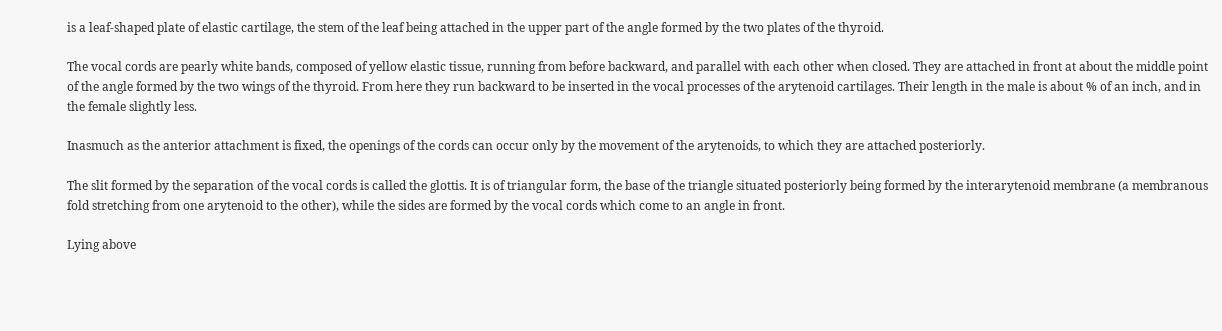is a leaf-shaped plate of elastic cartilage, the stem of the leaf being attached in the upper part of the angle formed by the two plates of the thyroid.

The vocal cords are pearly white bands, composed of yellow elastic tissue, running from before backward, and parallel with each other when closed. They are attached in front at about the middle point of the angle formed by the two wings of the thyroid. From here they run backward to be inserted in the vocal processes of the arytenoid cartilages. Their length in the male is about % of an inch, and in the female slightly less.

Inasmuch as the anterior attachment is fixed, the openings of the cords can occur only by the movement of the arytenoids, to which they are attached posteriorly.

The slit formed by the separation of the vocal cords is called the glottis. It is of triangular form, the base of the triangle situated posteriorly being formed by the interarytenoid membrane (a membranous fold stretching from one arytenoid to the other), while the sides are formed by the vocal cords which come to an angle in front.

Lying above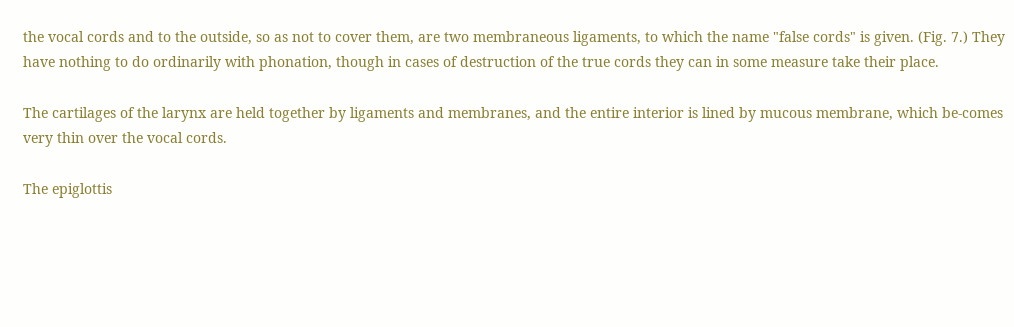the vocal cords and to the outside, so as not to cover them, are two membraneous ligaments, to which the name "false cords" is given. (Fig. 7.) They have nothing to do ordinarily with phonation, though in cases of destruction of the true cords they can in some measure take their place.

The cartilages of the larynx are held together by ligaments and membranes, and the entire interior is lined by mucous membrane, which be-comes very thin over the vocal cords.

The epiglottis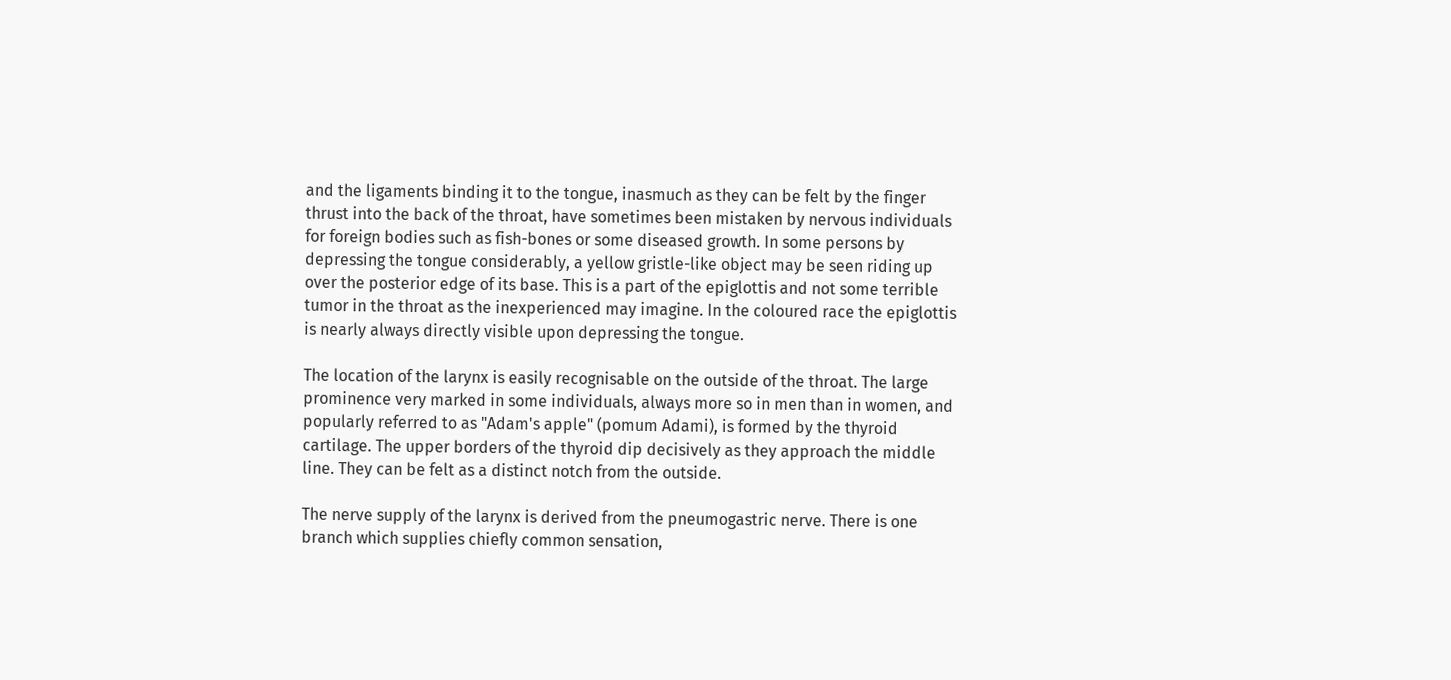and the ligaments binding it to the tongue, inasmuch as they can be felt by the finger thrust into the back of the throat, have sometimes been mistaken by nervous individuals for foreign bodies such as fish-bones or some diseased growth. In some persons by depressing the tongue considerably, a yellow gristle-like object may be seen riding up over the posterior edge of its base. This is a part of the epiglottis and not some terrible tumor in the throat as the inexperienced may imagine. In the coloured race the epiglottis is nearly always directly visible upon depressing the tongue.

The location of the larynx is easily recognisable on the outside of the throat. The large prominence very marked in some individuals, always more so in men than in women, and popularly referred to as "Adam's apple" (pomum Adami), is formed by the thyroid cartilage. The upper borders of the thyroid dip decisively as they approach the middle line. They can be felt as a distinct notch from the outside.

The nerve supply of the larynx is derived from the pneumogastric nerve. There is one branch which supplies chiefly common sensation,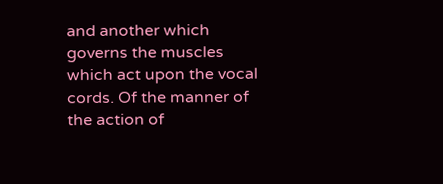and another which governs the muscles which act upon the vocal cords. Of the manner of the action of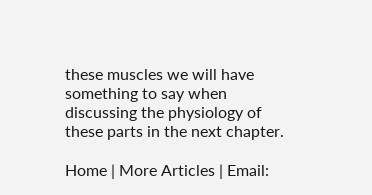these muscles we will have something to say when discussing the physiology of these parts in the next chapter.

Home | More Articles | Email: